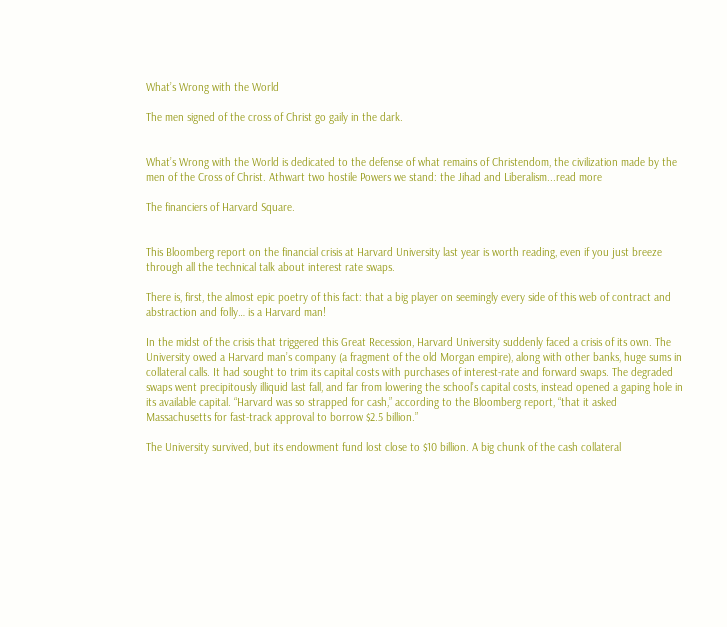What’s Wrong with the World

The men signed of the cross of Christ go gaily in the dark.


What’s Wrong with the World is dedicated to the defense of what remains of Christendom, the civilization made by the men of the Cross of Christ. Athwart two hostile Powers we stand: the Jihad and Liberalism...read more

The financiers of Harvard Square.


This Bloomberg report on the financial crisis at Harvard University last year is worth reading, even if you just breeze through all the technical talk about interest rate swaps.

There is, first, the almost epic poetry of this fact: that a big player on seemingly every side of this web of contract and abstraction and folly… is a Harvard man!

In the midst of the crisis that triggered this Great Recession, Harvard University suddenly faced a crisis of its own. The University owed a Harvard man’s company (a fragment of the old Morgan empire), along with other banks, huge sums in collateral calls. It had sought to trim its capital costs with purchases of interest-rate and forward swaps. The degraded swaps went precipitously illiquid last fall, and far from lowering the school’s capital costs, instead opened a gaping hole in its available capital. “Harvard was so strapped for cash,” according to the Bloomberg report, “that it asked Massachusetts for fast-track approval to borrow $2.5 billion.”

The University survived, but its endowment fund lost close to $10 billion. A big chunk of the cash collateral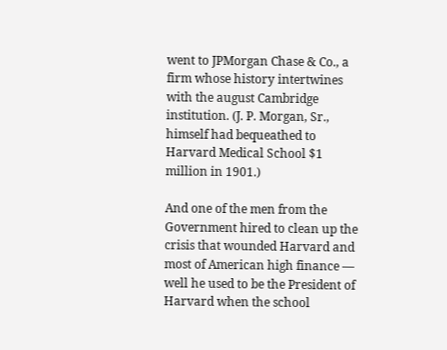went to JPMorgan Chase & Co., a firm whose history intertwines with the august Cambridge institution. (J. P. Morgan, Sr., himself had bequeathed to Harvard Medical School $1 million in 1901.)

And one of the men from the Government hired to clean up the crisis that wounded Harvard and most of American high finance — well he used to be the President of Harvard when the school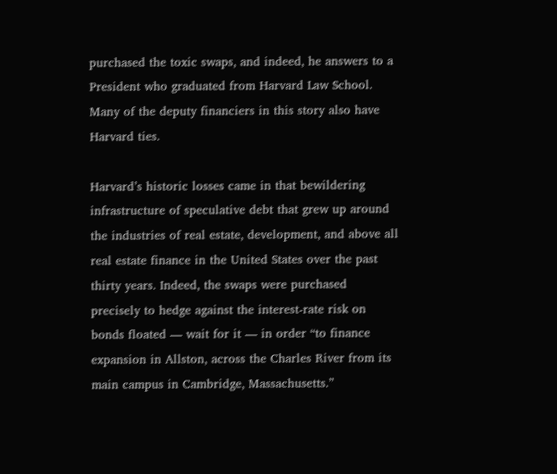purchased the toxic swaps, and indeed, he answers to a President who graduated from Harvard Law School. Many of the deputy financiers in this story also have Harvard ties.

Harvard’s historic losses came in that bewildering infrastructure of speculative debt that grew up around the industries of real estate, development, and above all real estate finance in the United States over the past thirty years. Indeed, the swaps were purchased precisely to hedge against the interest-rate risk on bonds floated — wait for it — in order “to finance expansion in Allston, across the Charles River from its main campus in Cambridge, Massachusetts.”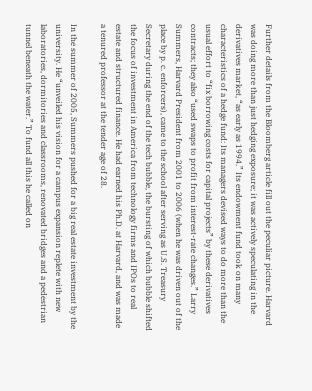Further details from the Bloomberg article fill out the peculiar picture. Harvard was doing more than just hedging exposure; it was actively speculating in the derivatives market, “as early as 1994.” Its endowment fund took on many characteristics of a hedge fund: Its managers devised ways to do more than the usual effort to “fix borrowing costs for capital projects” by these derivatives contracts; they also “used swaps to profit from interest-rate changes.” Larry Summers, Harvard President from 2001 to 2006 (when he was driven out of the place by p. c. enforcers), came to the school after serving as U.S. Treasury Secretary during the end of the tech bubble, the bursting of which bubble shifted the focus of investment in America from technology firms and IPOs to real estate and structured finance. He had earned his Ph.D. at Harvard, and was made a tenured professor at the tender age of 28.

In the summer of 2005, Summers pushed for a big real estate investment by the university. He “unveiled his vision for a campus expansion replete with new laboratories, dormitories and classrooms, renovated bridges and a pedestrian tunnel beneath the water.” To fund all this he called on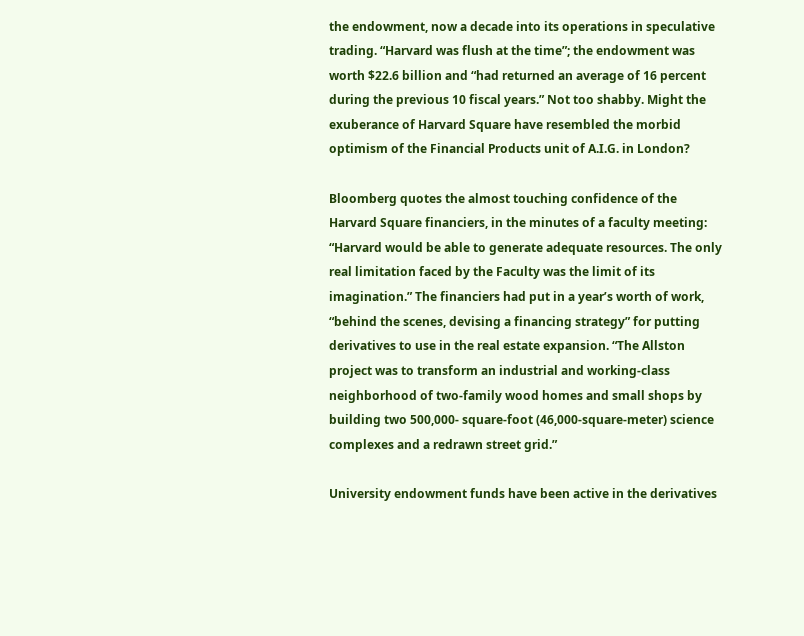the endowment, now a decade into its operations in speculative trading. “Harvard was flush at the time”; the endowment was worth $22.6 billion and “had returned an average of 16 percent during the previous 10 fiscal years.” Not too shabby. Might the exuberance of Harvard Square have resembled the morbid optimism of the Financial Products unit of A.I.G. in London?

Bloomberg quotes the almost touching confidence of the Harvard Square financiers, in the minutes of a faculty meeting: “Harvard would be able to generate adequate resources. The only real limitation faced by the Faculty was the limit of its imagination.” The financiers had put in a year’s worth of work, “behind the scenes, devising a financing strategy” for putting derivatives to use in the real estate expansion. “The Allston project was to transform an industrial and working-class neighborhood of two-family wood homes and small shops by building two 500,000- square-foot (46,000-square-meter) science complexes and a redrawn street grid.”

University endowment funds have been active in the derivatives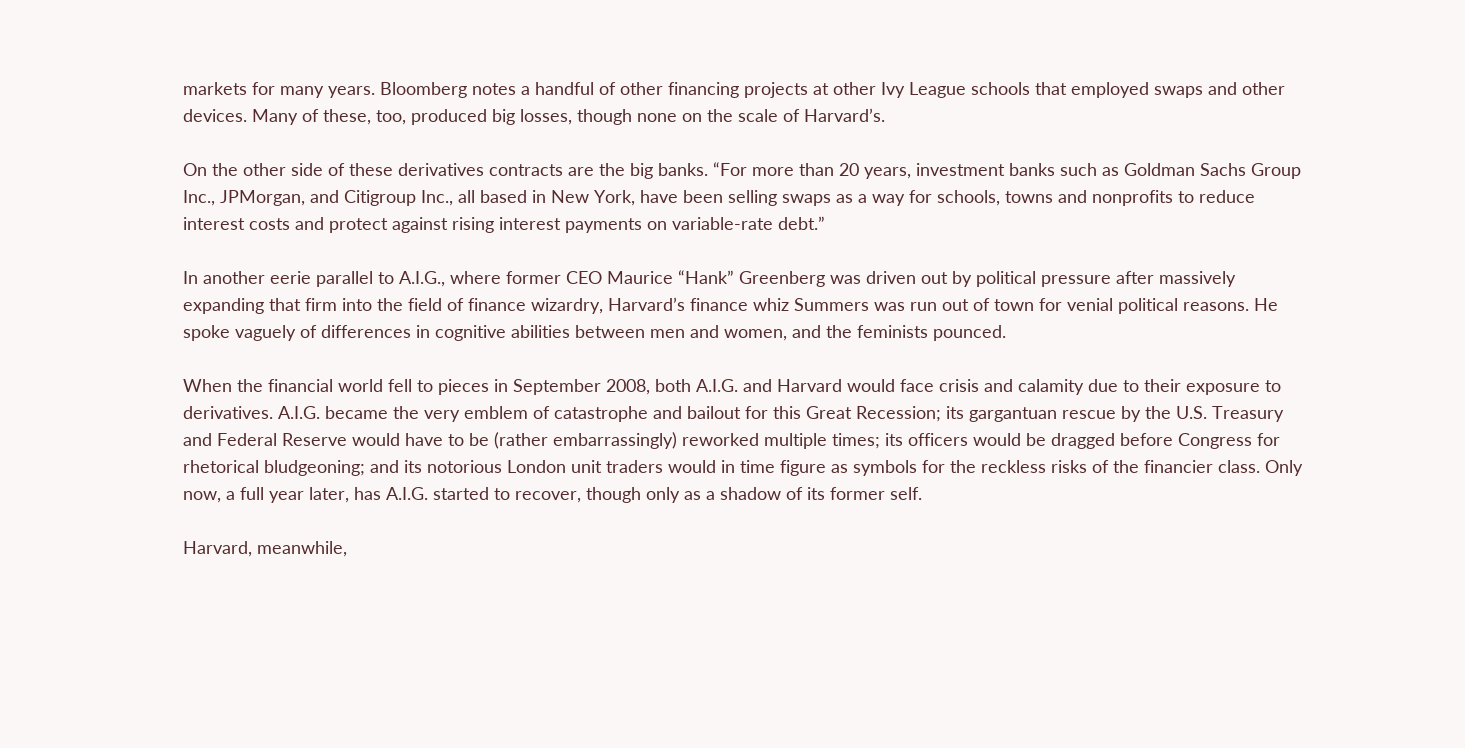markets for many years. Bloomberg notes a handful of other financing projects at other Ivy League schools that employed swaps and other devices. Many of these, too, produced big losses, though none on the scale of Harvard’s.

On the other side of these derivatives contracts are the big banks. “For more than 20 years, investment banks such as Goldman Sachs Group Inc., JPMorgan, and Citigroup Inc., all based in New York, have been selling swaps as a way for schools, towns and nonprofits to reduce interest costs and protect against rising interest payments on variable-rate debt.”

In another eerie parallel to A.I.G., where former CEO Maurice “Hank” Greenberg was driven out by political pressure after massively expanding that firm into the field of finance wizardry, Harvard’s finance whiz Summers was run out of town for venial political reasons. He spoke vaguely of differences in cognitive abilities between men and women, and the feminists pounced.

When the financial world fell to pieces in September 2008, both A.I.G. and Harvard would face crisis and calamity due to their exposure to derivatives. A.I.G. became the very emblem of catastrophe and bailout for this Great Recession; its gargantuan rescue by the U.S. Treasury and Federal Reserve would have to be (rather embarrassingly) reworked multiple times; its officers would be dragged before Congress for rhetorical bludgeoning; and its notorious London unit traders would in time figure as symbols for the reckless risks of the financier class. Only now, a full year later, has A.I.G. started to recover, though only as a shadow of its former self.

Harvard, meanwhile,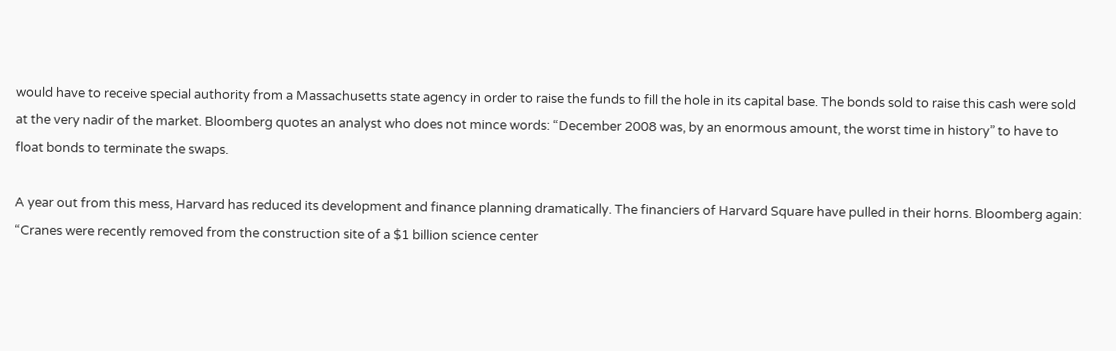would have to receive special authority from a Massachusetts state agency in order to raise the funds to fill the hole in its capital base. The bonds sold to raise this cash were sold at the very nadir of the market. Bloomberg quotes an analyst who does not mince words: “December 2008 was, by an enormous amount, the worst time in history” to have to float bonds to terminate the swaps.

A year out from this mess, Harvard has reduced its development and finance planning dramatically. The financiers of Harvard Square have pulled in their horns. Bloomberg again: “Cranes were recently removed from the construction site of a $1 billion science center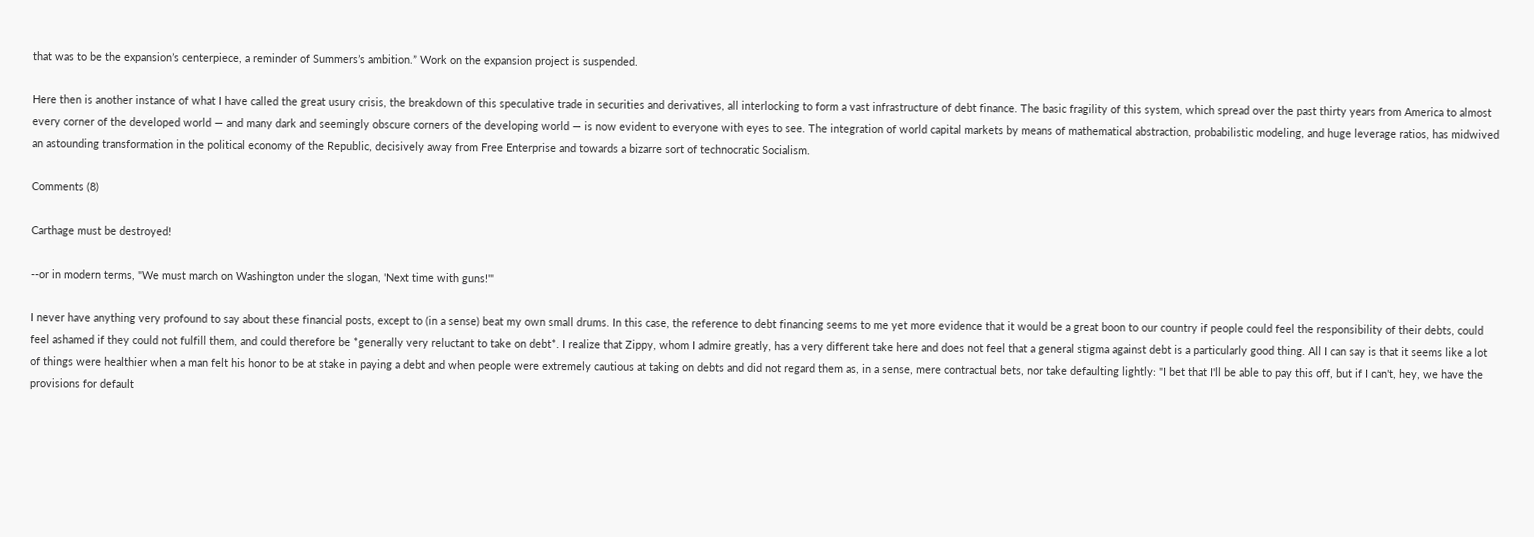that was to be the expansion’s centerpiece, a reminder of Summers’s ambition.” Work on the expansion project is suspended.

Here then is another instance of what I have called the great usury crisis, the breakdown of this speculative trade in securities and derivatives, all interlocking to form a vast infrastructure of debt finance. The basic fragility of this system, which spread over the past thirty years from America to almost every corner of the developed world — and many dark and seemingly obscure corners of the developing world — is now evident to everyone with eyes to see. The integration of world capital markets by means of mathematical abstraction, probabilistic modeling, and huge leverage ratios, has midwived an astounding transformation in the political economy of the Republic, decisively away from Free Enterprise and towards a bizarre sort of technocratic Socialism.

Comments (8)

Carthage must be destroyed!

--or in modern terms, "We must march on Washington under the slogan, 'Next time with guns!'"

I never have anything very profound to say about these financial posts, except to (in a sense) beat my own small drums. In this case, the reference to debt financing seems to me yet more evidence that it would be a great boon to our country if people could feel the responsibility of their debts, could feel ashamed if they could not fulfill them, and could therefore be *generally very reluctant to take on debt*. I realize that Zippy, whom I admire greatly, has a very different take here and does not feel that a general stigma against debt is a particularly good thing. All I can say is that it seems like a lot of things were healthier when a man felt his honor to be at stake in paying a debt and when people were extremely cautious at taking on debts and did not regard them as, in a sense, mere contractual bets, nor take defaulting lightly: "I bet that I'll be able to pay this off, but if I can't, hey, we have the provisions for default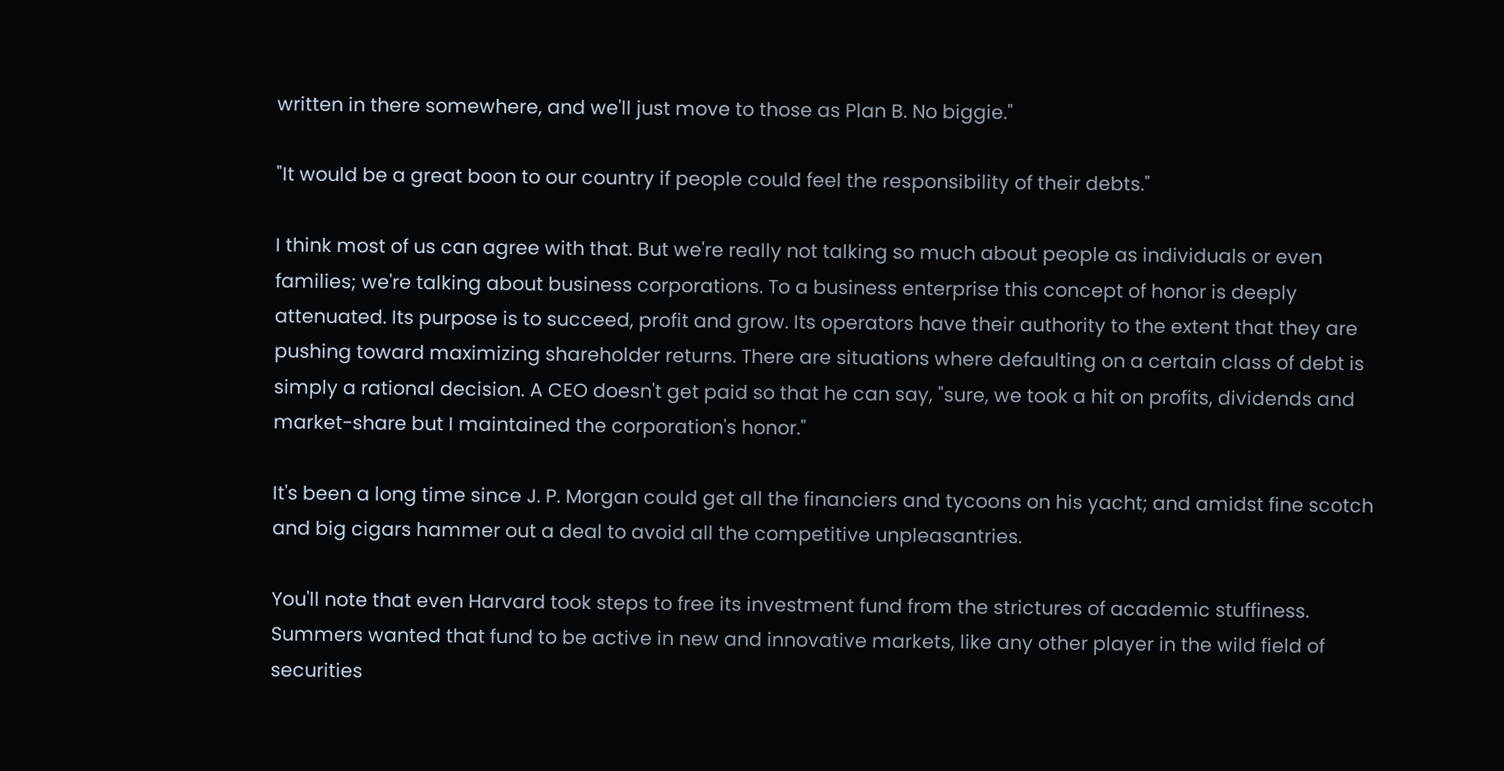written in there somewhere, and we'll just move to those as Plan B. No biggie."

"It would be a great boon to our country if people could feel the responsibility of their debts."

I think most of us can agree with that. But we're really not talking so much about people as individuals or even families; we're talking about business corporations. To a business enterprise this concept of honor is deeply attenuated. Its purpose is to succeed, profit and grow. Its operators have their authority to the extent that they are pushing toward maximizing shareholder returns. There are situations where defaulting on a certain class of debt is simply a rational decision. A CEO doesn't get paid so that he can say, "sure, we took a hit on profits, dividends and market-share but I maintained the corporation's honor."

It's been a long time since J. P. Morgan could get all the financiers and tycoons on his yacht; and amidst fine scotch and big cigars hammer out a deal to avoid all the competitive unpleasantries.

You'll note that even Harvard took steps to free its investment fund from the strictures of academic stuffiness. Summers wanted that fund to be active in new and innovative markets, like any other player in the wild field of securities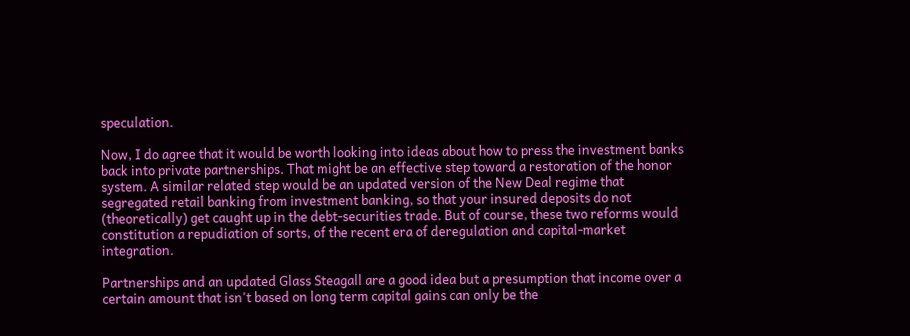speculation.

Now, I do agree that it would be worth looking into ideas about how to press the investment banks back into private partnerships. That might be an effective step toward a restoration of the honor system. A similar related step would be an updated version of the New Deal regime that segregated retail banking from investment banking, so that your insured deposits do not (theoretically) get caught up in the debt-securities trade. But of course, these two reforms would constitution a repudiation of sorts, of the recent era of deregulation and capital-market integration.

Partnerships and an updated Glass Steagall are a good idea but a presumption that income over a certain amount that isn't based on long term capital gains can only be the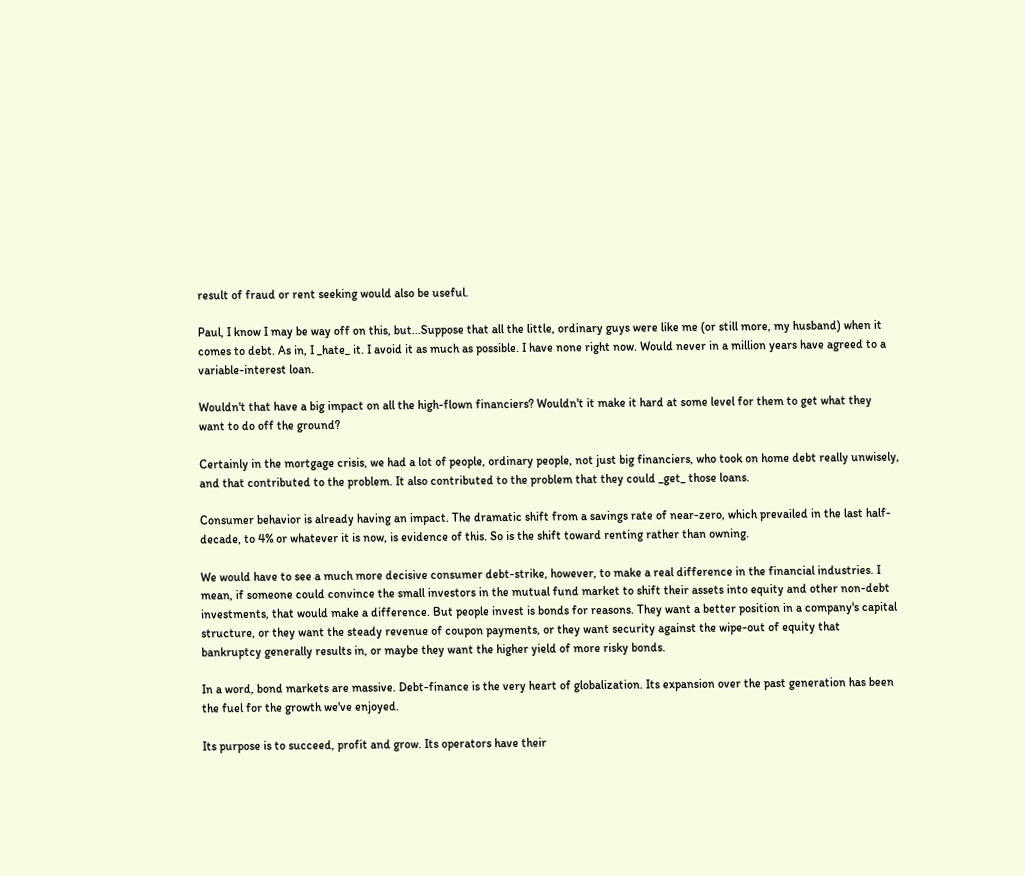result of fraud or rent seeking would also be useful.

Paul, I know I may be way off on this, but...Suppose that all the little, ordinary guys were like me (or still more, my husband) when it comes to debt. As in, I _hate_ it. I avoid it as much as possible. I have none right now. Would never in a million years have agreed to a variable-interest loan.

Wouldn't that have a big impact on all the high-flown financiers? Wouldn't it make it hard at some level for them to get what they want to do off the ground?

Certainly in the mortgage crisis, we had a lot of people, ordinary people, not just big financiers, who took on home debt really unwisely, and that contributed to the problem. It also contributed to the problem that they could _get_ those loans.

Consumer behavior is already having an impact. The dramatic shift from a savings rate of near-zero, which prevailed in the last half-decade, to 4% or whatever it is now, is evidence of this. So is the shift toward renting rather than owning.

We would have to see a much more decisive consumer debt-strike, however, to make a real difference in the financial industries. I mean, if someone could convince the small investors in the mutual fund market to shift their assets into equity and other non-debt investments, that would make a difference. But people invest is bonds for reasons. They want a better position in a company's capital structure, or they want the steady revenue of coupon payments, or they want security against the wipe-out of equity that bankruptcy generally results in, or maybe they want the higher yield of more risky bonds.

In a word, bond markets are massive. Debt-finance is the very heart of globalization. Its expansion over the past generation has been the fuel for the growth we've enjoyed.

Its purpose is to succeed, profit and grow. Its operators have their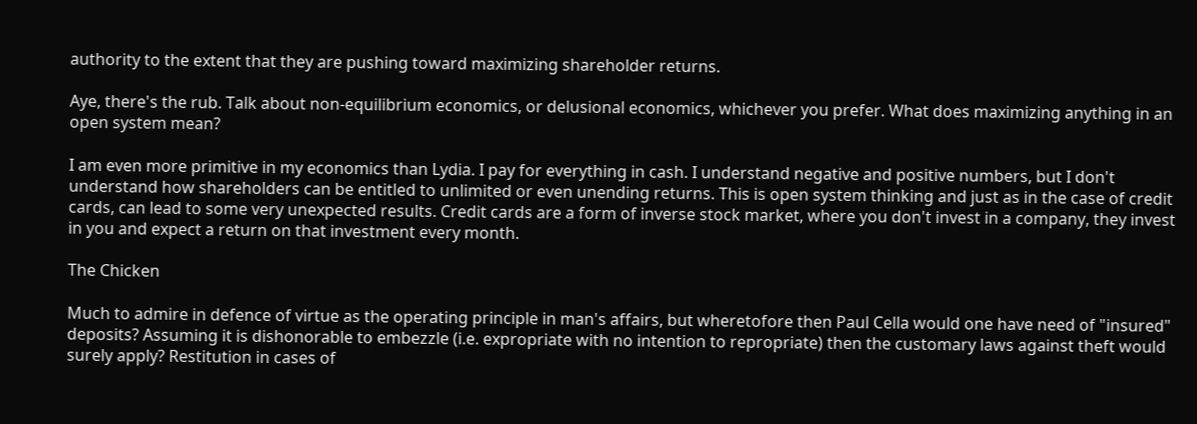authority to the extent that they are pushing toward maximizing shareholder returns.

Aye, there's the rub. Talk about non-equilibrium economics, or delusional economics, whichever you prefer. What does maximizing anything in an open system mean?

I am even more primitive in my economics than Lydia. I pay for everything in cash. I understand negative and positive numbers, but I don't understand how shareholders can be entitled to unlimited or even unending returns. This is open system thinking and just as in the case of credit cards, can lead to some very unexpected results. Credit cards are a form of inverse stock market, where you don't invest in a company, they invest in you and expect a return on that investment every month.

The Chicken

Much to admire in defence of virtue as the operating principle in man's affairs, but wheretofore then Paul Cella would one have need of "insured" deposits? Assuming it is dishonorable to embezzle (i.e. expropriate with no intention to repropriate) then the customary laws against theft would surely apply? Restitution in cases of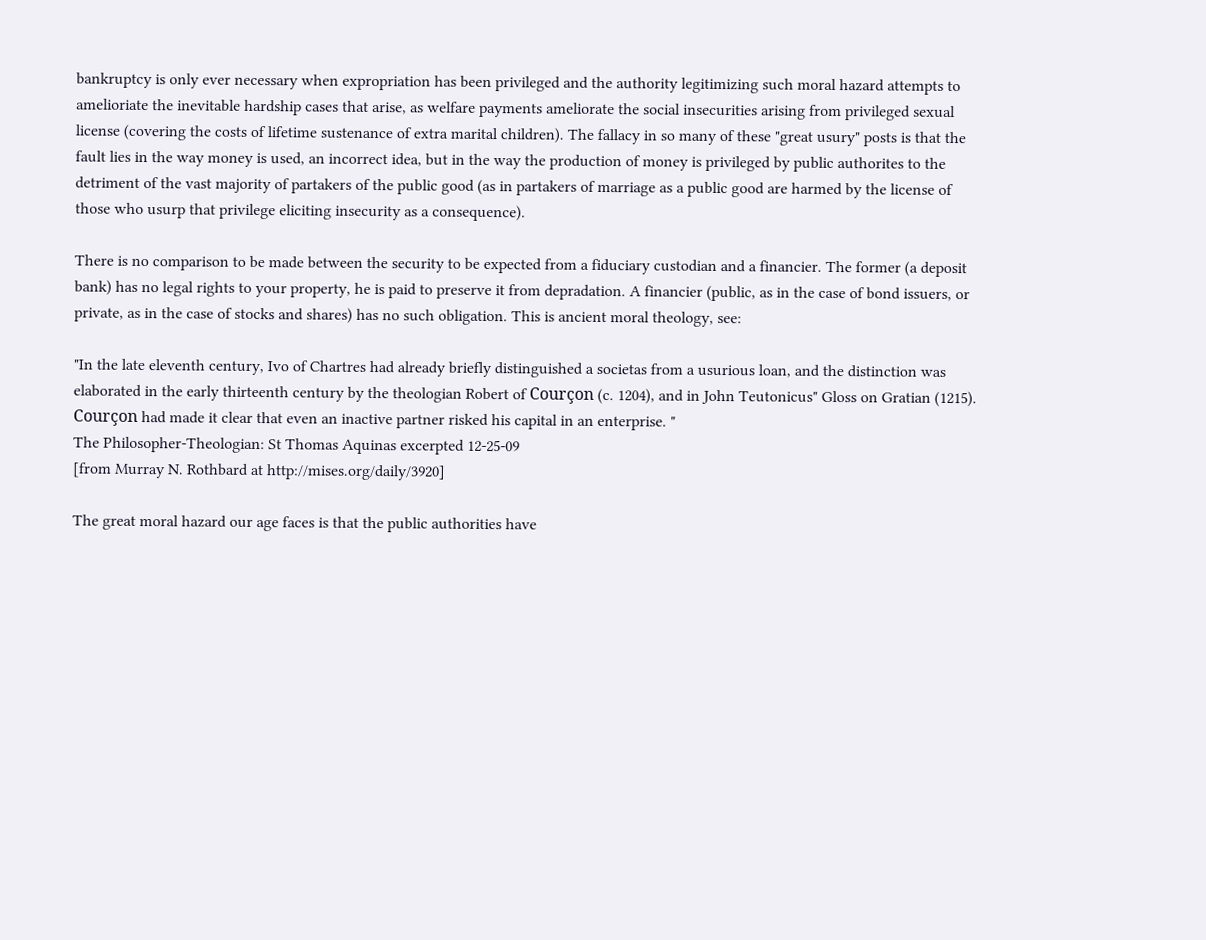bankruptcy is only ever necessary when expropriation has been privileged and the authority legitimizing such moral hazard attempts to amelioriate the inevitable hardship cases that arise, as welfare payments ameliorate the social insecurities arising from privileged sexual license (covering the costs of lifetime sustenance of extra marital children). The fallacy in so many of these "great usury" posts is that the fault lies in the way money is used, an incorrect idea, but in the way the production of money is privileged by public authorites to the detriment of the vast majority of partakers of the public good (as in partakers of marriage as a public good are harmed by the license of those who usurp that privilege eliciting insecurity as a consequence).

There is no comparison to be made between the security to be expected from a fiduciary custodian and a financier. The former (a deposit bank) has no legal rights to your property, he is paid to preserve it from depradation. A financier (public, as in the case of bond issuers, or private, as in the case of stocks and shares) has no such obligation. This is ancient moral theology, see:

"In the late eleventh century, Ivo of Chartres had already briefly distinguished a societas from a usurious loan, and the distinction was elaborated in the early thirteenth century by the theologian Robert of Courçon (c. 1204), and in John Teutonicus" Gloss on Gratian (1215). Courçon had made it clear that even an inactive partner risked his capital in an enterprise. "
The Philosopher-Theologian: St Thomas Aquinas excerpted 12-25-09
[from Murray N. Rothbard at http://mises.org/daily/3920]

The great moral hazard our age faces is that the public authorities have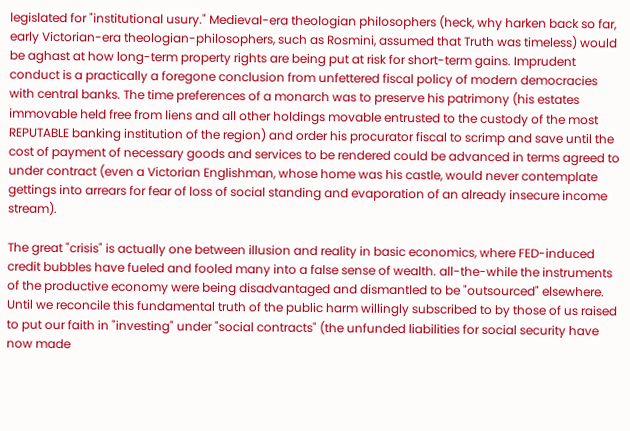legislated for "institutional usury." Medieval-era theologian philosophers (heck, why harken back so far, early Victorian-era theologian-philosophers, such as Rosmini, assumed that Truth was timeless) would be aghast at how long-term property rights are being put at risk for short-term gains. Imprudent conduct is a practically a foregone conclusion from unfettered fiscal policy of modern democracies with central banks. The time preferences of a monarch was to preserve his patrimony (his estates immovable held free from liens and all other holdings movable entrusted to the custody of the most REPUTABLE banking institution of the region) and order his procurator fiscal to scrimp and save until the cost of payment of necessary goods and services to be rendered could be advanced in terms agreed to under contract (even a Victorian Englishman, whose home was his castle, would never contemplate gettings into arrears for fear of loss of social standing and evaporation of an already insecure income stream).

The great "crisis" is actually one between illusion and reality in basic economics, where FED-induced credit bubbles have fueled and fooled many into a false sense of wealth. all-the-while the instruments of the productive economy were being disadvantaged and dismantled to be "outsourced" elsewhere. Until we reconcile this fundamental truth of the public harm willingly subscribed to by those of us raised to put our faith in "investing" under "social contracts" (the unfunded liabilities for social security have now made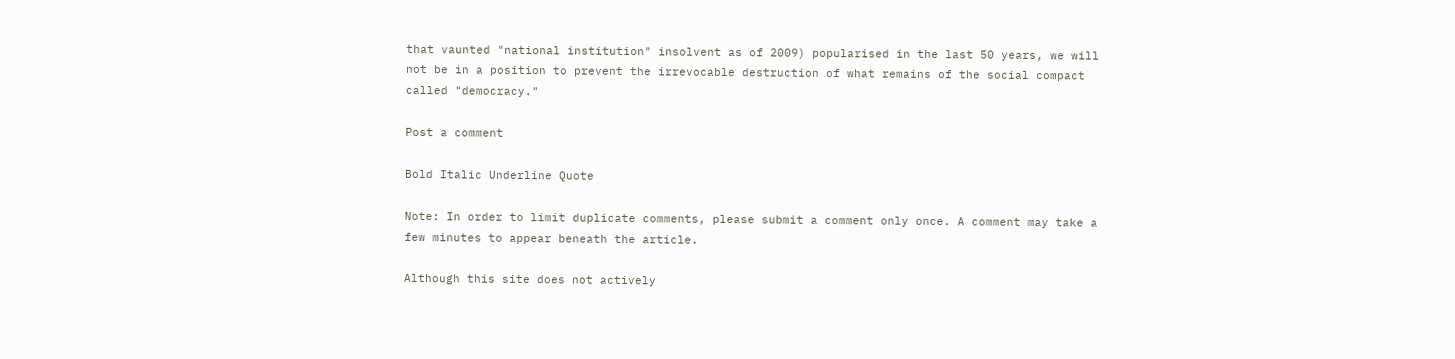that vaunted "national institution" insolvent as of 2009) popularised in the last 50 years, we will not be in a position to prevent the irrevocable destruction of what remains of the social compact called "democracy."

Post a comment

Bold Italic Underline Quote

Note: In order to limit duplicate comments, please submit a comment only once. A comment may take a few minutes to appear beneath the article.

Although this site does not actively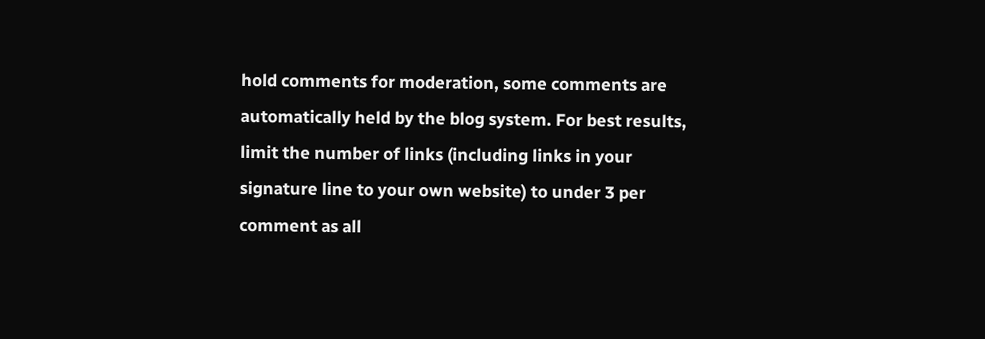hold comments for moderation, some comments are automatically held by the blog system. For best results, limit the number of links (including links in your signature line to your own website) to under 3 per comment as all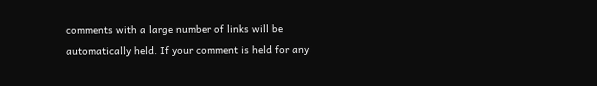comments with a large number of links will be automatically held. If your comment is held for any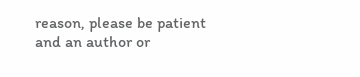reason, please be patient and an author or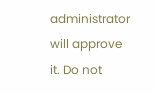administrator will approve it. Do not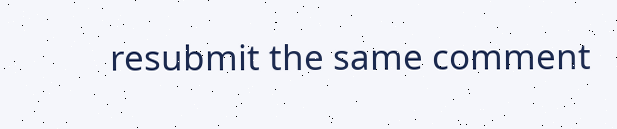resubmit the same comment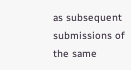as subsequent submissions of the same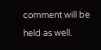comment will be held as well.